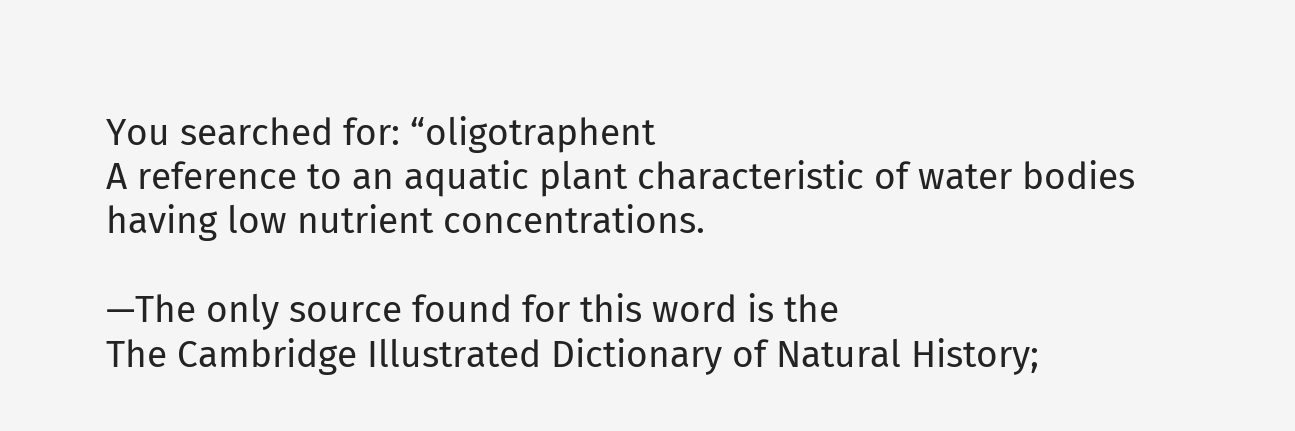You searched for: “oligotraphent
A reference to an aquatic plant characteristic of water bodies having low nutrient concentrations.

—The only source found for this word is the
The Cambridge Illustrated Dictionary of Natural History;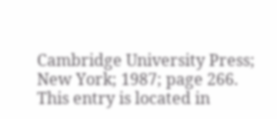Cambridge University Press; New York; 1987; page 266.
This entry is located in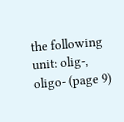the following unit: olig-, oligo- (page 9)